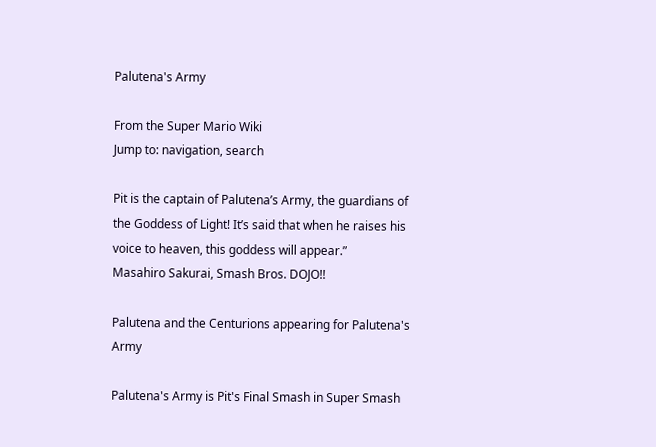Palutena's Army

From the Super Mario Wiki
Jump to: navigation, search

Pit is the captain of Palutena’s Army, the guardians of the Goddess of Light! It’s said that when he raises his voice to heaven, this goddess will appear.”
Masahiro Sakurai, Smash Bros. DOJO!!

Palutena and the Centurions appearing for Palutena's Army

Palutena's Army is Pit's Final Smash in Super Smash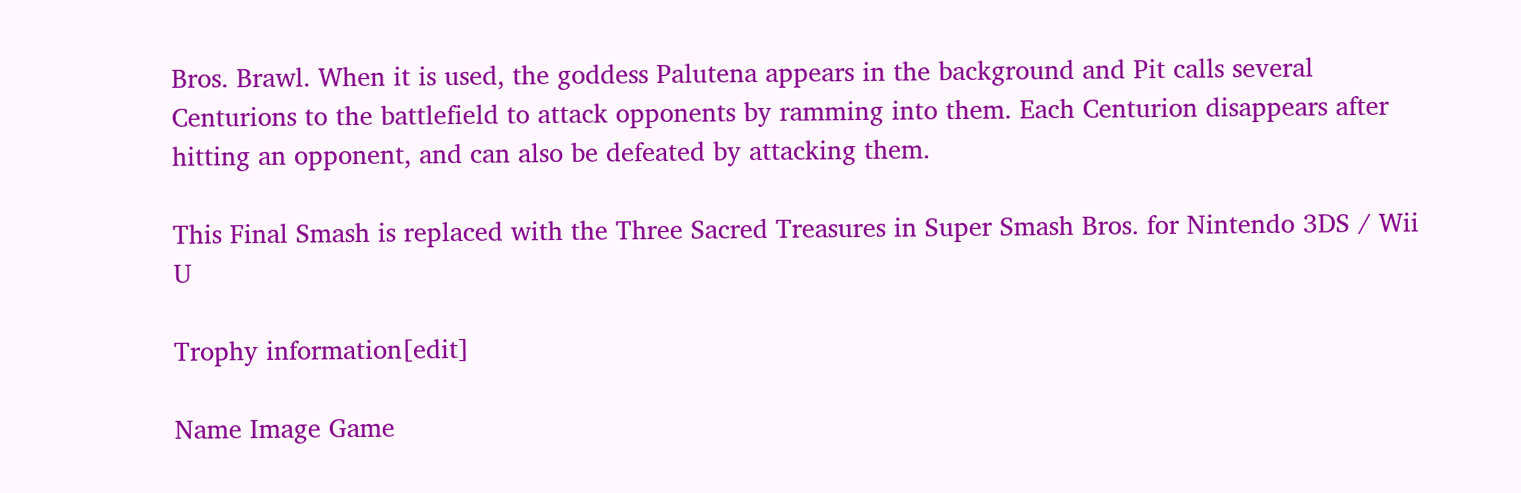Bros. Brawl. When it is used, the goddess Palutena appears in the background and Pit calls several Centurions to the battlefield to attack opponents by ramming into them. Each Centurion disappears after hitting an opponent, and can also be defeated by attacking them.

This Final Smash is replaced with the Three Sacred Treasures in Super Smash Bros. for Nintendo 3DS / Wii U

Trophy information[edit]

Name Image Game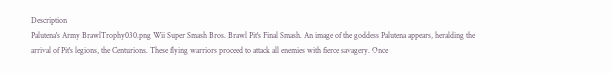Description
Palutena's Army BrawlTrophy030.png Wii Super Smash Bros. Brawl Pit's Final Smash. An image of the goddess Palutena appears, heralding the arrival of Pit's legions, the Centurions. These flying warriors proceed to attack all enemies with fierce savagery. Once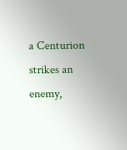a Centurion strikes an enemy,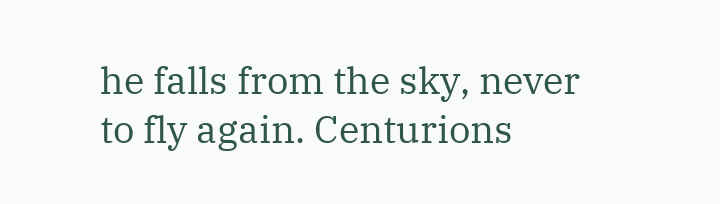he falls from the sky, never to fly again. Centurions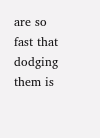are so fast that dodging them is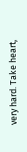very hard. Take heart,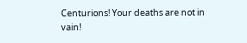Centurions! Your deaths are not in vain!